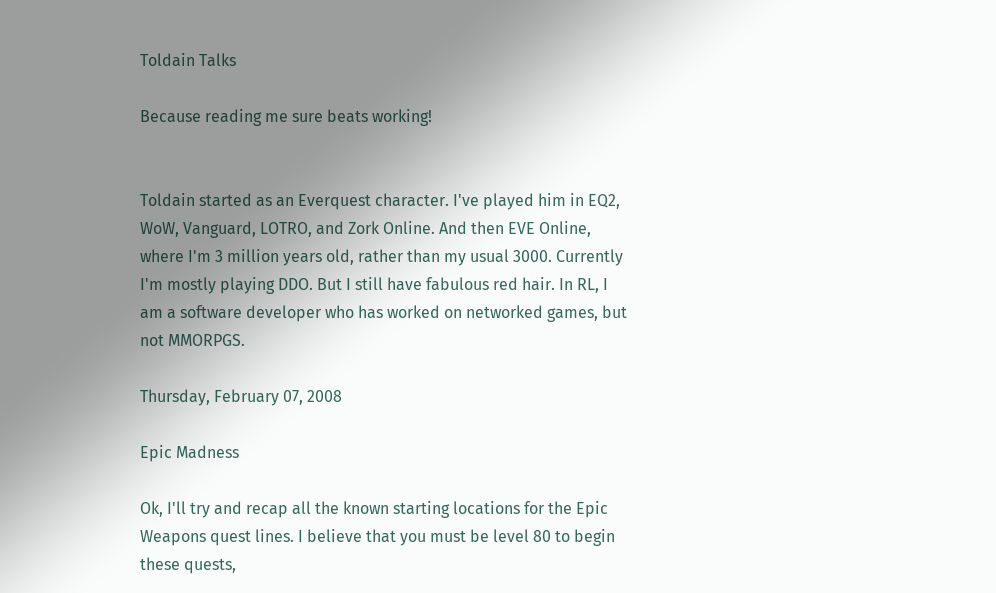Toldain Talks

Because reading me sure beats working!


Toldain started as an Everquest character. I've played him in EQ2, WoW, Vanguard, LOTRO, and Zork Online. And then EVE Online, where I'm 3 million years old, rather than my usual 3000. Currently I'm mostly playing DDO. But I still have fabulous red hair. In RL, I am a software developer who has worked on networked games, but not MMORPGS.

Thursday, February 07, 2008

Epic Madness

Ok, I'll try and recap all the known starting locations for the Epic Weapons quest lines. I believe that you must be level 80 to begin these quests,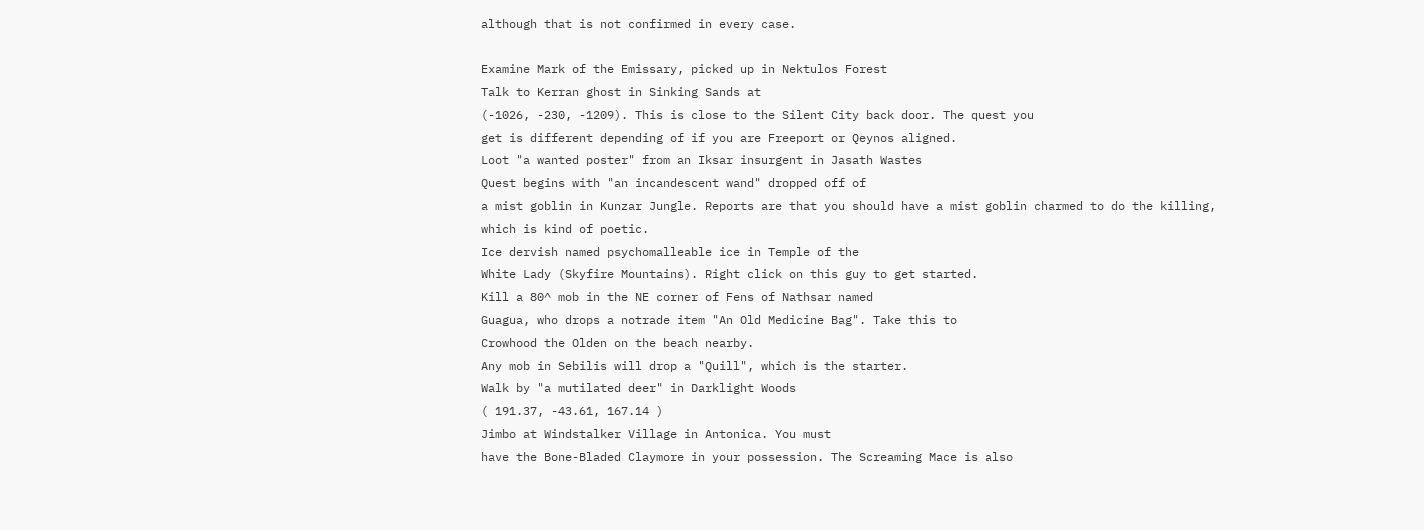although that is not confirmed in every case.

Examine Mark of the Emissary, picked up in Nektulos Forest
Talk to Kerran ghost in Sinking Sands at
(-1026, -230, -1209). This is close to the Silent City back door. The quest you
get is different depending of if you are Freeport or Qeynos aligned.
Loot "a wanted poster" from an Iksar insurgent in Jasath Wastes
Quest begins with "an incandescent wand" dropped off of
a mist goblin in Kunzar Jungle. Reports are that you should have a mist goblin charmed to do the killing, which is kind of poetic.
Ice dervish named psychomalleable ice in Temple of the
White Lady (Skyfire Mountains). Right click on this guy to get started.
Kill a 80^ mob in the NE corner of Fens of Nathsar named
Guagua, who drops a notrade item "An Old Medicine Bag". Take this to
Crowhood the Olden on the beach nearby.
Any mob in Sebilis will drop a "Quill", which is the starter.
Walk by "a mutilated deer" in Darklight Woods
( 191.37, -43.61, 167.14 )
Jimbo at Windstalker Village in Antonica. You must
have the Bone-Bladed Claymore in your possession. The Screaming Mace is also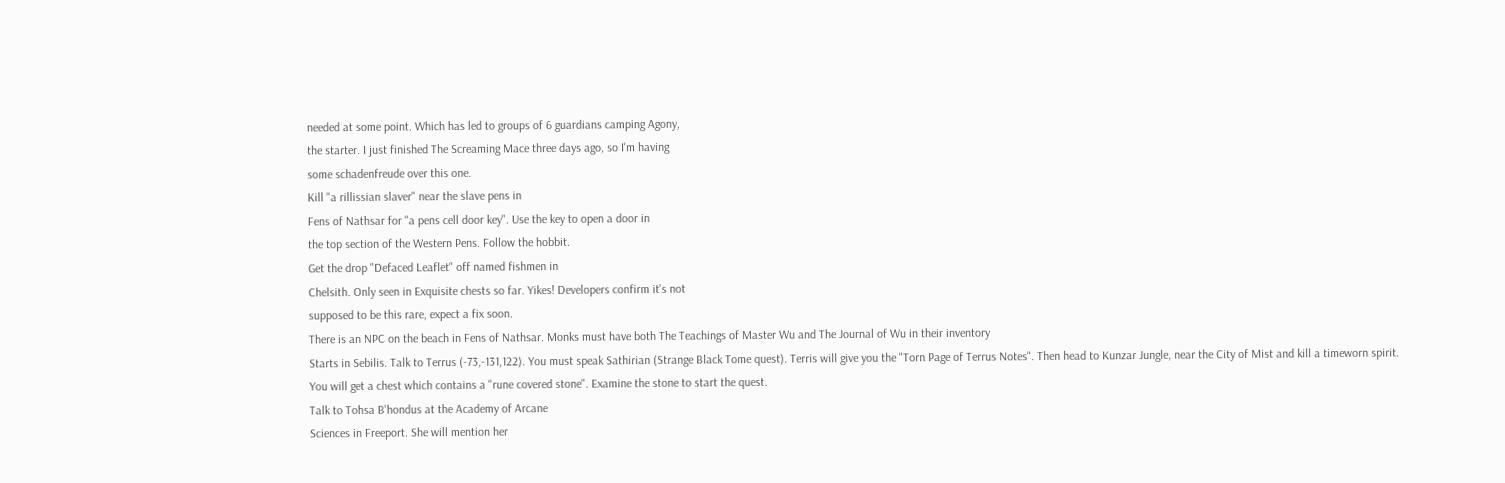needed at some point. Which has led to groups of 6 guardians camping Agony,
the starter. I just finished The Screaming Mace three days ago, so I'm having
some schadenfreude over this one.
Kill "a rillissian slaver" near the slave pens in
Fens of Nathsar for "a pens cell door key". Use the key to open a door in
the top section of the Western Pens. Follow the hobbit.
Get the drop "Defaced Leaflet" off named fishmen in
Chelsith. Only seen in Exquisite chests so far. Yikes! Developers confirm it's not
supposed to be this rare, expect a fix soon.
There is an NPC on the beach in Fens of Nathsar. Monks must have both The Teachings of Master Wu and The Journal of Wu in their inventory
Starts in Sebilis. Talk to Terrus (-73,-131,122). You must speak Sathirian (Strange Black Tome quest). Terris will give you the "Torn Page of Terrus Notes". Then head to Kunzar Jungle, near the City of Mist and kill a timeworn spirit. You will get a chest which contains a "rune covered stone". Examine the stone to start the quest.
Talk to Tohsa B'hondus at the Academy of Arcane
Sciences in Freeport. She will mention her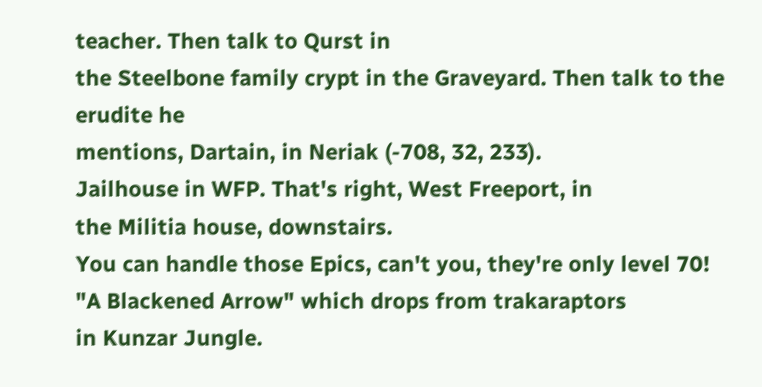teacher. Then talk to Qurst in
the Steelbone family crypt in the Graveyard. Then talk to the erudite he
mentions, Dartain, in Neriak (-708, 32, 233).
Jailhouse in WFP. That's right, West Freeport, in
the Militia house, downstairs.
You can handle those Epics, can't you, they're only level 70!
"A Blackened Arrow" which drops from trakaraptors
in Kunzar Jungle.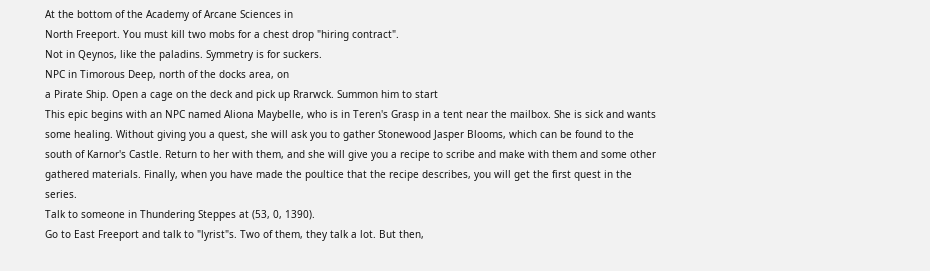At the bottom of the Academy of Arcane Sciences in
North Freeport. You must kill two mobs for a chest drop "hiring contract".
Not in Qeynos, like the paladins. Symmetry is for suckers.
NPC in Timorous Deep, north of the docks area, on
a Pirate Ship. Open a cage on the deck and pick up Rrarwck. Summon him to start
This epic begins with an NPC named Aliona Maybelle, who is in Teren's Grasp in a tent near the mailbox. She is sick and wants some healing. Without giving you a quest, she will ask you to gather Stonewood Jasper Blooms, which can be found to the south of Karnor's Castle. Return to her with them, and she will give you a recipe to scribe and make with them and some other gathered materials. Finally, when you have made the poultice that the recipe describes, you will get the first quest in the series.
Talk to someone in Thundering Steppes at (53, 0, 1390).
Go to East Freeport and talk to "lyrist"s. Two of them, they talk a lot. But then,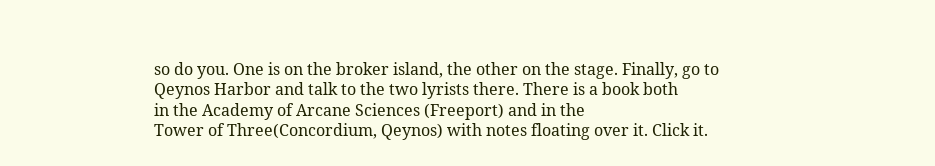so do you. One is on the broker island, the other on the stage. Finally, go to
Qeynos Harbor and talk to the two lyrists there. There is a book both
in the Academy of Arcane Sciences (Freeport) and in the
Tower of Three(Concordium, Qeynos) with notes floating over it. Click it.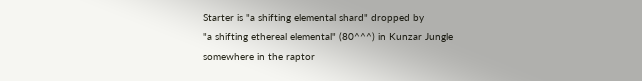Starter is "a shifting elemental shard" dropped by
"a shifting ethereal elemental" (80^^^) in Kunzar Jungle somewhere in the raptor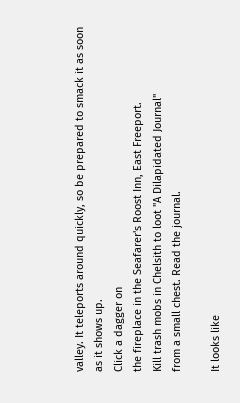valley. It teleports around quickly, so be prepared to smack it as soon
as it shows up.
Click a dagger on
the fireplace in the Seafarer's Roost Inn, East Freeport.
Kill trash mobs in Chelsith to loot "A Dilapidated Journal"
from a small chest. Read the journal.

It looks like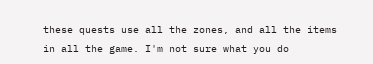these quests use all the zones, and all the items in all the game. I'm not sure what you do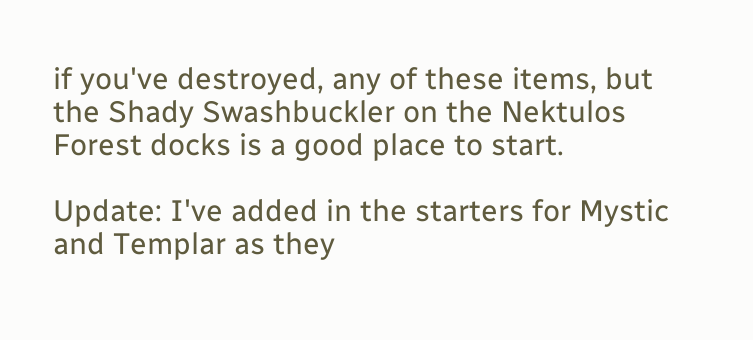if you've destroyed, any of these items, but the Shady Swashbuckler on the Nektulos Forest docks is a good place to start.

Update: I've added in the starters for Mystic and Templar as they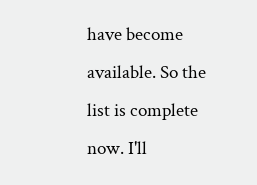have become available. So the list is complete now. I'll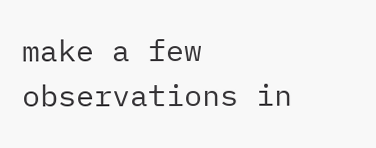make a few observations in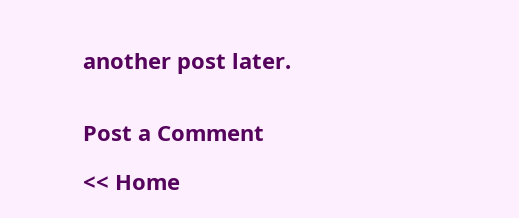another post later.


Post a Comment

<< Home